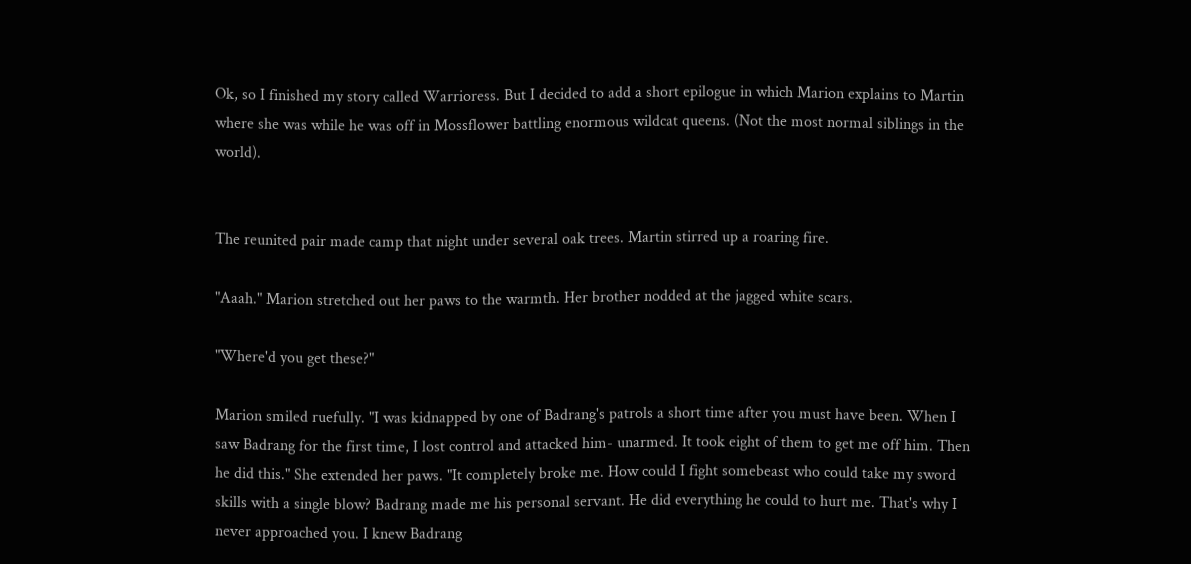Ok, so I finished my story called Warrioress. But I decided to add a short epilogue in which Marion explains to Martin where she was while he was off in Mossflower battling enormous wildcat queens. (Not the most normal siblings in the world).


The reunited pair made camp that night under several oak trees. Martin stirred up a roaring fire.

"Aaah." Marion stretched out her paws to the warmth. Her brother nodded at the jagged white scars.

"Where'd you get these?"

Marion smiled ruefully. "I was kidnapped by one of Badrang's patrols a short time after you must have been. When I saw Badrang for the first time, I lost control and attacked him- unarmed. It took eight of them to get me off him. Then he did this." She extended her paws. "It completely broke me. How could I fight somebeast who could take my sword skills with a single blow? Badrang made me his personal servant. He did everything he could to hurt me. That's why I never approached you. I knew Badrang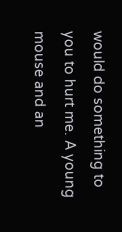would do something to you to hurt me. A young mouse and an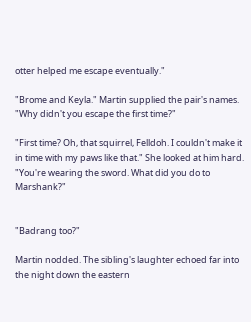otter helped me escape eventually."

"Brome and Keyla." Martin supplied the pair's names. "Why didn't you escape the first time?"

"First time? Oh, that squirrel, Felldoh. I couldn't make it in time with my paws like that." She looked at him hard. "You're wearing the sword. What did you do to Marshank?"


"Badrang too?"

Martin nodded. The sibling's laughter echoed far into the night down the eastern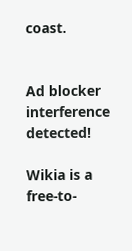coast.


Ad blocker interference detected!

Wikia is a free-to-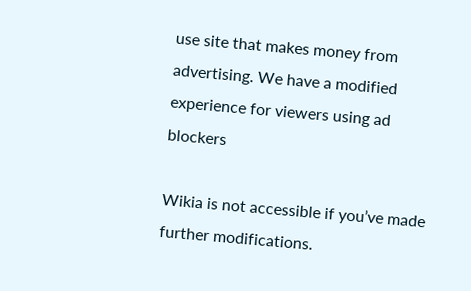use site that makes money from advertising. We have a modified experience for viewers using ad blockers

Wikia is not accessible if you’ve made further modifications.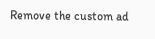Remove the custom ad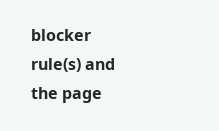blocker rule(s) and the page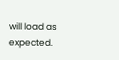will load as expected.